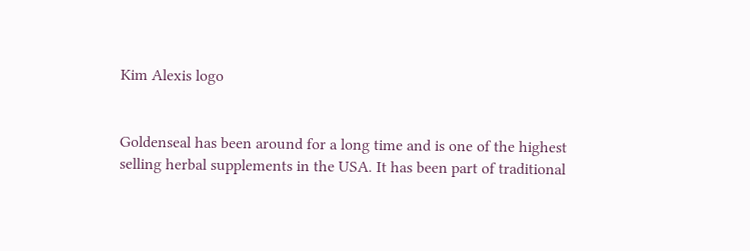Kim Alexis logo


Goldenseal has been around for a long time and is one of the highest selling herbal supplements in the USA. It has been part of traditional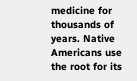medicine for thousands of years. Native Americans use the root for its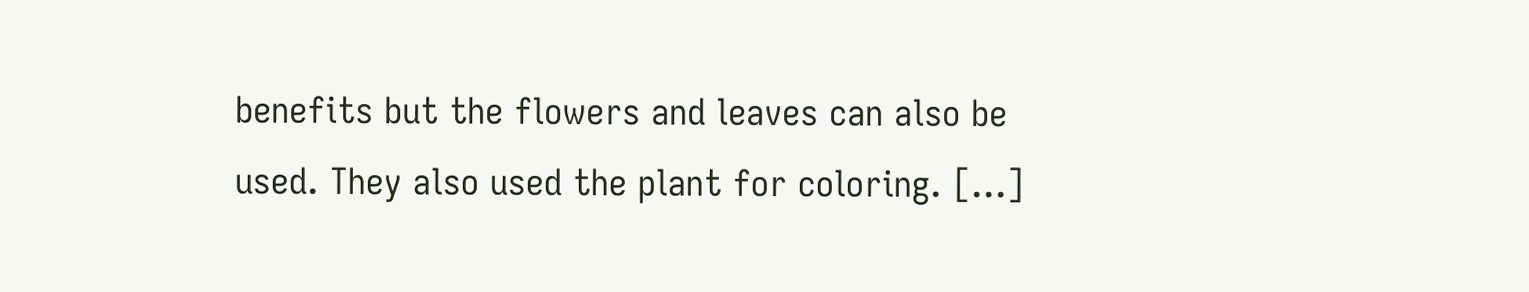benefits but the flowers and leaves can also be used. They also used the plant for coloring. […]